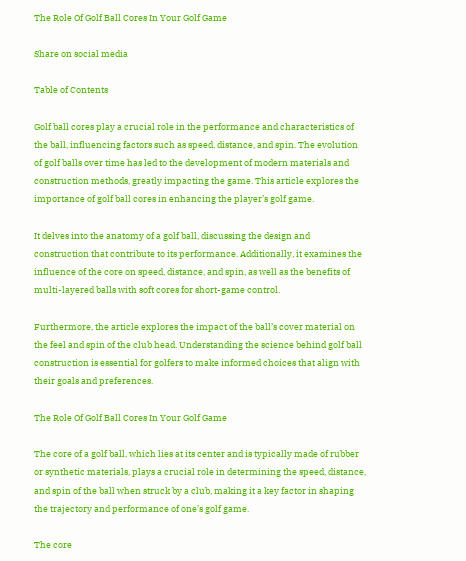The Role Of Golf Ball Cores In Your Golf Game

Share on social media

Table of Contents

Golf ball cores play a crucial role in the performance and characteristics of the ball, influencing factors such as speed, distance, and spin. The evolution of golf balls over time has led to the development of modern materials and construction methods, greatly impacting the game. This article explores the importance of golf ball cores in enhancing the player’s golf game.

It delves into the anatomy of a golf ball, discussing the design and construction that contribute to its performance. Additionally, it examines the influence of the core on speed, distance, and spin, as well as the benefits of multi-layered balls with soft cores for short-game control.

Furthermore, the article explores the impact of the ball’s cover material on the feel and spin of the club head. Understanding the science behind golf ball construction is essential for golfers to make informed choices that align with their goals and preferences.

The Role Of Golf Ball Cores In Your Golf Game

The core of a golf ball, which lies at its center and is typically made of rubber or synthetic materials, plays a crucial role in determining the speed, distance, and spin of the ball when struck by a club, making it a key factor in shaping the trajectory and performance of one’s golf game.

The core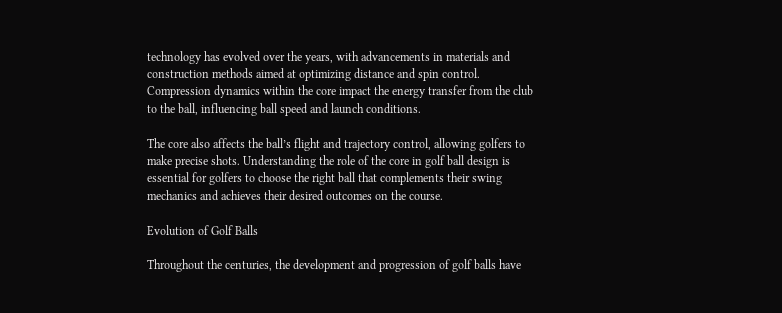technology has evolved over the years, with advancements in materials and construction methods aimed at optimizing distance and spin control. Compression dynamics within the core impact the energy transfer from the club to the ball, influencing ball speed and launch conditions.

The core also affects the ball’s flight and trajectory control, allowing golfers to make precise shots. Understanding the role of the core in golf ball design is essential for golfers to choose the right ball that complements their swing mechanics and achieves their desired outcomes on the course.

Evolution of Golf Balls

Throughout the centuries, the development and progression of golf balls have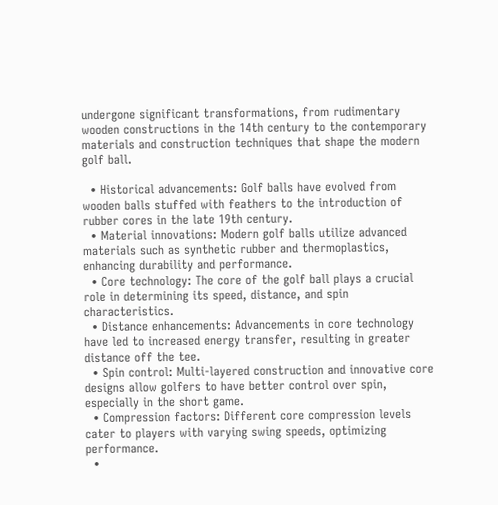undergone significant transformations, from rudimentary wooden constructions in the 14th century to the contemporary materials and construction techniques that shape the modern golf ball.

  • Historical advancements: Golf balls have evolved from wooden balls stuffed with feathers to the introduction of rubber cores in the late 19th century.
  • Material innovations: Modern golf balls utilize advanced materials such as synthetic rubber and thermoplastics, enhancing durability and performance.
  • Core technology: The core of the golf ball plays a crucial role in determining its speed, distance, and spin characteristics.
  • Distance enhancements: Advancements in core technology have led to increased energy transfer, resulting in greater distance off the tee.
  • Spin control: Multi-layered construction and innovative core designs allow golfers to have better control over spin, especially in the short game.
  • Compression factors: Different core compression levels cater to players with varying swing speeds, optimizing performance.
  •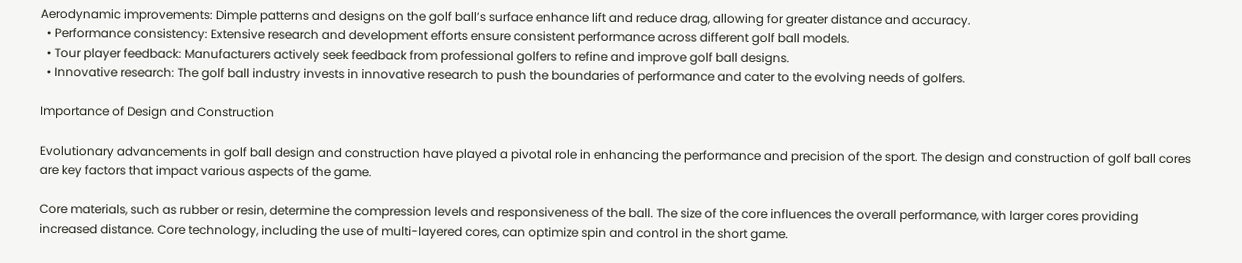Aerodynamic improvements: Dimple patterns and designs on the golf ball’s surface enhance lift and reduce drag, allowing for greater distance and accuracy.
  • Performance consistency: Extensive research and development efforts ensure consistent performance across different golf ball models.
  • Tour player feedback: Manufacturers actively seek feedback from professional golfers to refine and improve golf ball designs.
  • Innovative research: The golf ball industry invests in innovative research to push the boundaries of performance and cater to the evolving needs of golfers.

Importance of Design and Construction

Evolutionary advancements in golf ball design and construction have played a pivotal role in enhancing the performance and precision of the sport. The design and construction of golf ball cores are key factors that impact various aspects of the game.

Core materials, such as rubber or resin, determine the compression levels and responsiveness of the ball. The size of the core influences the overall performance, with larger cores providing increased distance. Core technology, including the use of multi-layered cores, can optimize spin and control in the short game.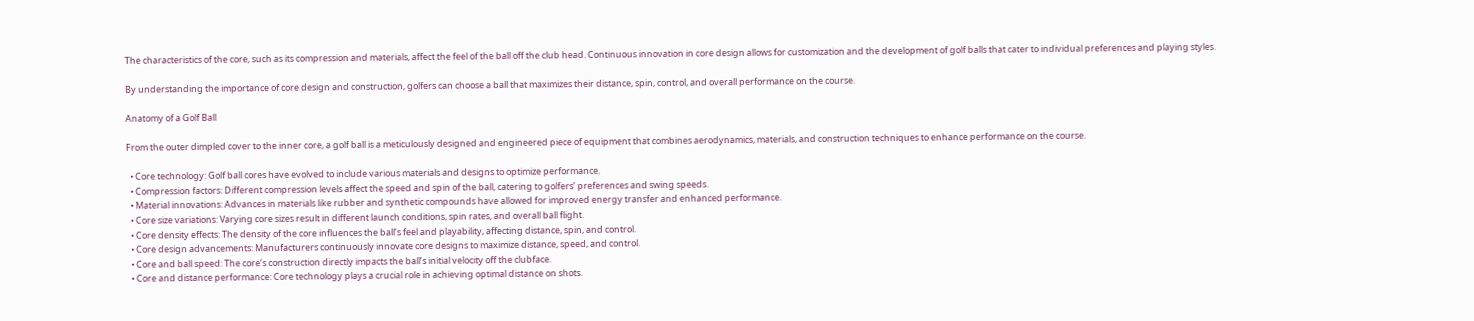The characteristics of the core, such as its compression and materials, affect the feel of the ball off the club head. Continuous innovation in core design allows for customization and the development of golf balls that cater to individual preferences and playing styles.

By understanding the importance of core design and construction, golfers can choose a ball that maximizes their distance, spin, control, and overall performance on the course.

Anatomy of a Golf Ball

From the outer dimpled cover to the inner core, a golf ball is a meticulously designed and engineered piece of equipment that combines aerodynamics, materials, and construction techniques to enhance performance on the course.

  • Core technology: Golf ball cores have evolved to include various materials and designs to optimize performance.
  • Compression factors: Different compression levels affect the speed and spin of the ball, catering to golfers’ preferences and swing speeds.
  • Material innovations: Advances in materials like rubber and synthetic compounds have allowed for improved energy transfer and enhanced performance.
  • Core size variations: Varying core sizes result in different launch conditions, spin rates, and overall ball flight.
  • Core density effects: The density of the core influences the ball’s feel and playability, affecting distance, spin, and control.
  • Core design advancements: Manufacturers continuously innovate core designs to maximize distance, speed, and control.
  • Core and ball speed: The core’s construction directly impacts the ball’s initial velocity off the clubface.
  • Core and distance performance: Core technology plays a crucial role in achieving optimal distance on shots.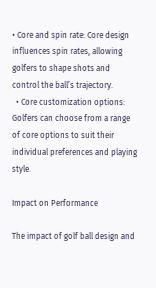• Core and spin rate: Core design influences spin rates, allowing golfers to shape shots and control the ball’s trajectory.
  • Core customization options: Golfers can choose from a range of core options to suit their individual preferences and playing style.

Impact on Performance

The impact of golf ball design and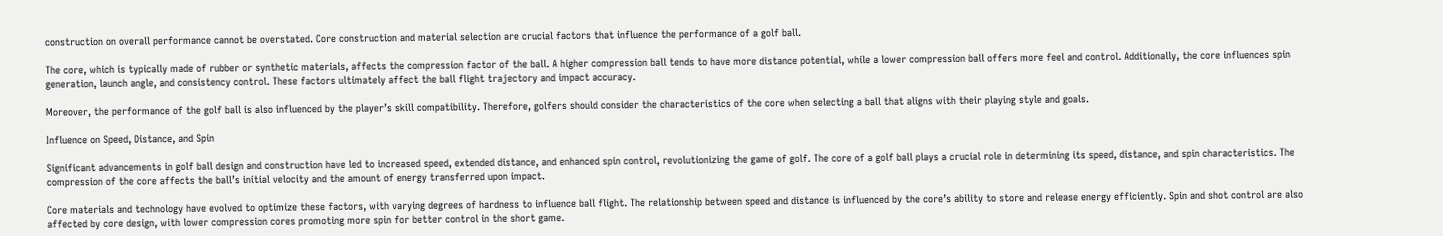construction on overall performance cannot be overstated. Core construction and material selection are crucial factors that influence the performance of a golf ball.

The core, which is typically made of rubber or synthetic materials, affects the compression factor of the ball. A higher compression ball tends to have more distance potential, while a lower compression ball offers more feel and control. Additionally, the core influences spin generation, launch angle, and consistency control. These factors ultimately affect the ball flight trajectory and impact accuracy.

Moreover, the performance of the golf ball is also influenced by the player’s skill compatibility. Therefore, golfers should consider the characteristics of the core when selecting a ball that aligns with their playing style and goals.

Influence on Speed, Distance, and Spin

Significant advancements in golf ball design and construction have led to increased speed, extended distance, and enhanced spin control, revolutionizing the game of golf. The core of a golf ball plays a crucial role in determining its speed, distance, and spin characteristics. The compression of the core affects the ball’s initial velocity and the amount of energy transferred upon impact.

Core materials and technology have evolved to optimize these factors, with varying degrees of hardness to influence ball flight. The relationship between speed and distance is influenced by the core’s ability to store and release energy efficiently. Spin and shot control are also affected by core design, with lower compression cores promoting more spin for better control in the short game.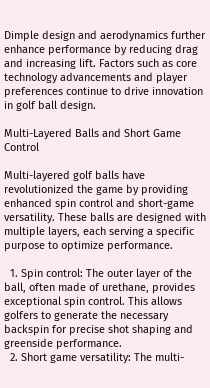Dimple design and aerodynamics further enhance performance by reducing drag and increasing lift. Factors such as core technology advancements and player preferences continue to drive innovation in golf ball design.

Multi-Layered Balls and Short Game Control

Multi-layered golf balls have revolutionized the game by providing enhanced spin control and short-game versatility. These balls are designed with multiple layers, each serving a specific purpose to optimize performance.

  1. Spin control: The outer layer of the ball, often made of urethane, provides exceptional spin control. This allows golfers to generate the necessary backspin for precise shot shaping and greenside performance.
  2. Short game versatility: The multi-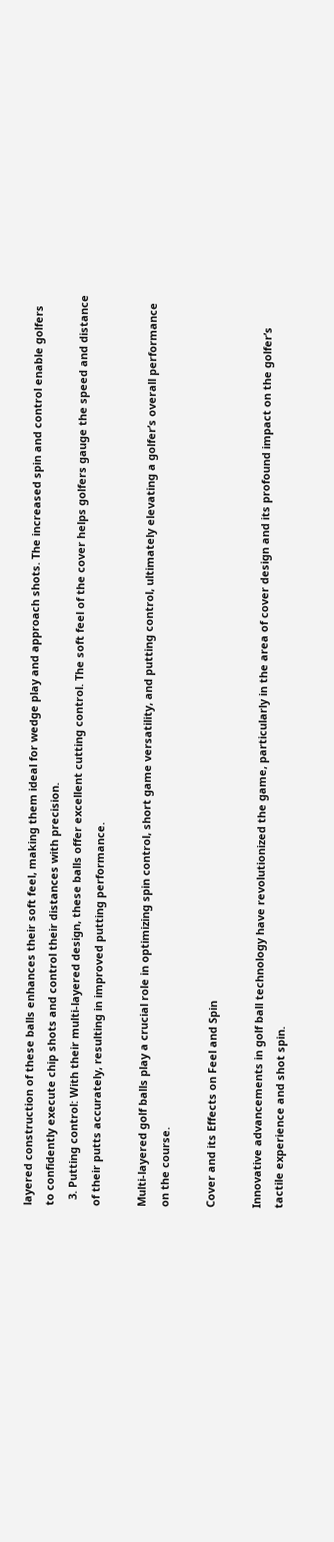layered construction of these balls enhances their soft feel, making them ideal for wedge play and approach shots. The increased spin and control enable golfers to confidently execute chip shots and control their distances with precision.
  3. Putting control: With their multi-layered design, these balls offer excellent cutting control. The soft feel of the cover helps golfers gauge the speed and distance of their putts accurately, resulting in improved putting performance.

Multi-layered golf balls play a crucial role in optimizing spin control, short game versatility, and putting control, ultimately elevating a golfer’s overall performance on the course.

Cover and its Effects on Feel and Spin

Innovative advancements in golf ball technology have revolutionized the game, particularly in the area of cover design and its profound impact on the golfer’s tactile experience and shot spin.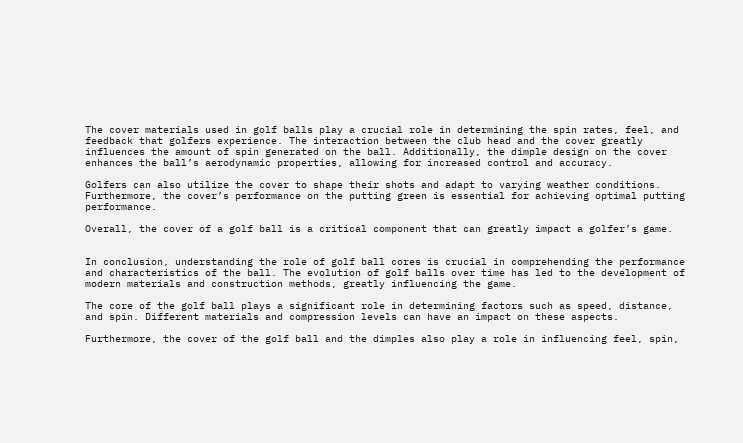The cover materials used in golf balls play a crucial role in determining the spin rates, feel, and feedback that golfers experience. The interaction between the club head and the cover greatly influences the amount of spin generated on the ball. Additionally, the dimple design on the cover enhances the ball’s aerodynamic properties, allowing for increased control and accuracy.

Golfers can also utilize the cover to shape their shots and adapt to varying weather conditions. Furthermore, the cover’s performance on the putting green is essential for achieving optimal putting performance.

Overall, the cover of a golf ball is a critical component that can greatly impact a golfer’s game.


In conclusion, understanding the role of golf ball cores is crucial in comprehending the performance and characteristics of the ball. The evolution of golf balls over time has led to the development of modern materials and construction methods, greatly influencing the game.

The core of the golf ball plays a significant role in determining factors such as speed, distance, and spin. Different materials and compression levels can have an impact on these aspects.

Furthermore, the cover of the golf ball and the dimples also play a role in influencing feel, spin,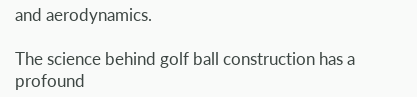and aerodynamics.

The science behind golf ball construction has a profound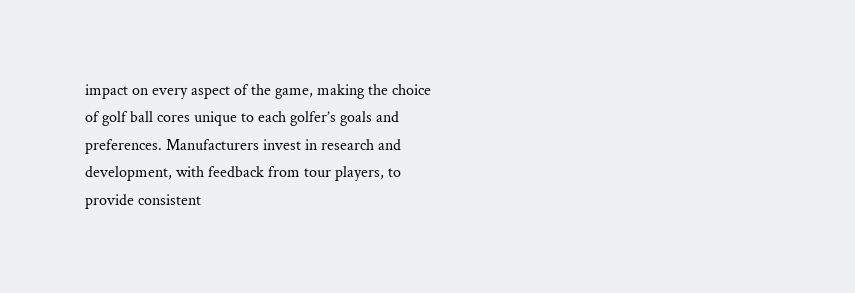impact on every aspect of the game, making the choice of golf ball cores unique to each golfer’s goals and preferences. Manufacturers invest in research and development, with feedback from tour players, to provide consistent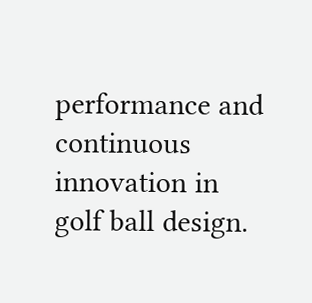performance and continuous innovation in golf ball design.